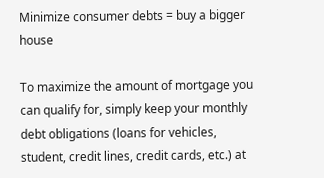Minimize consumer debts = buy a bigger house

To maximize the amount of mortgage you can qualify for, simply keep your monthly debt obligations (loans for vehicles, student, credit lines, credit cards, etc.) at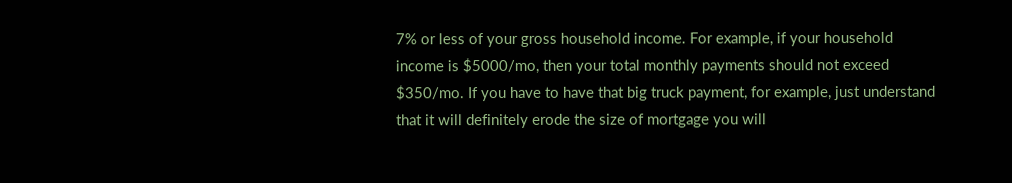7% or less of your gross household income. For example, if your household income is $5000/mo, then your total monthly payments should not exceed $350/mo. If you have to have that big truck payment, for example, just understand that it will definitely erode the size of mortgage you will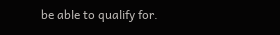be able to qualify for.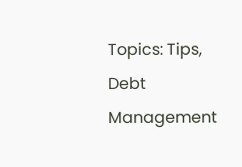Topics: Tips, Debt Management